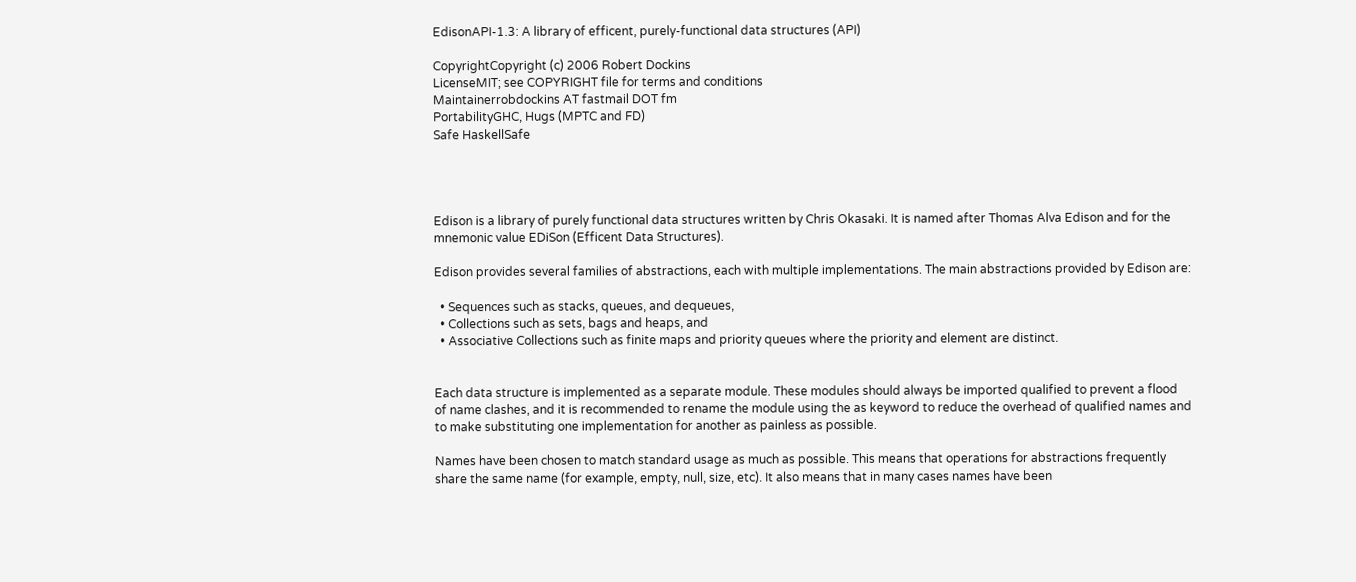EdisonAPI-1.3: A library of efficent, purely-functional data structures (API)

CopyrightCopyright (c) 2006 Robert Dockins
LicenseMIT; see COPYRIGHT file for terms and conditions
Maintainerrobdockins AT fastmail DOT fm
PortabilityGHC, Hugs (MPTC and FD)
Safe HaskellSafe




Edison is a library of purely functional data structures written by Chris Okasaki. It is named after Thomas Alva Edison and for the mnemonic value EDiSon (Efficent Data Structures).

Edison provides several families of abstractions, each with multiple implementations. The main abstractions provided by Edison are:

  • Sequences such as stacks, queues, and dequeues,
  • Collections such as sets, bags and heaps, and
  • Associative Collections such as finite maps and priority queues where the priority and element are distinct.


Each data structure is implemented as a separate module. These modules should always be imported qualified to prevent a flood of name clashes, and it is recommended to rename the module using the as keyword to reduce the overhead of qualified names and to make substituting one implementation for another as painless as possible.

Names have been chosen to match standard usage as much as possible. This means that operations for abstractions frequently share the same name (for example, empty, null, size, etc). It also means that in many cases names have been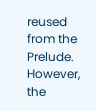reused from the Prelude. However, the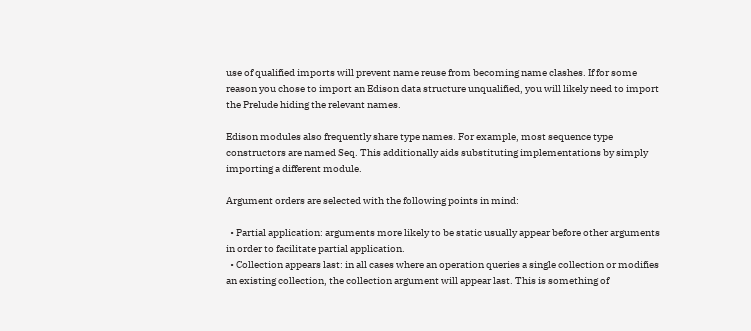use of qualified imports will prevent name reuse from becoming name clashes. If for some reason you chose to import an Edison data structure unqualified, you will likely need to import the Prelude hiding the relevant names.

Edison modules also frequently share type names. For example, most sequence type constructors are named Seq. This additionally aids substituting implementations by simply importing a different module.

Argument orders are selected with the following points in mind:

  • Partial application: arguments more likely to be static usually appear before other arguments in order to facilitate partial application.
  • Collection appears last: in all cases where an operation queries a single collection or modifies an existing collection, the collection argument will appear last. This is something of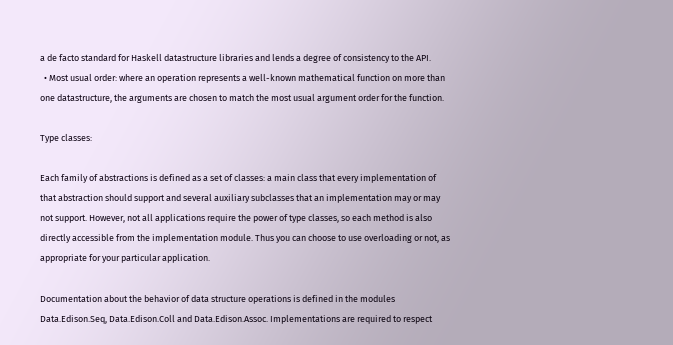a de facto standard for Haskell datastructure libraries and lends a degree of consistency to the API.
  • Most usual order: where an operation represents a well-known mathematical function on more than one datastructure, the arguments are chosen to match the most usual argument order for the function.

Type classes:

Each family of abstractions is defined as a set of classes: a main class that every implementation of that abstraction should support and several auxiliary subclasses that an implementation may or may not support. However, not all applications require the power of type classes, so each method is also directly accessible from the implementation module. Thus you can choose to use overloading or not, as appropriate for your particular application.

Documentation about the behavior of data structure operations is defined in the modules Data.Edison.Seq, Data.Edison.Coll and Data.Edison.Assoc. Implementations are required to respect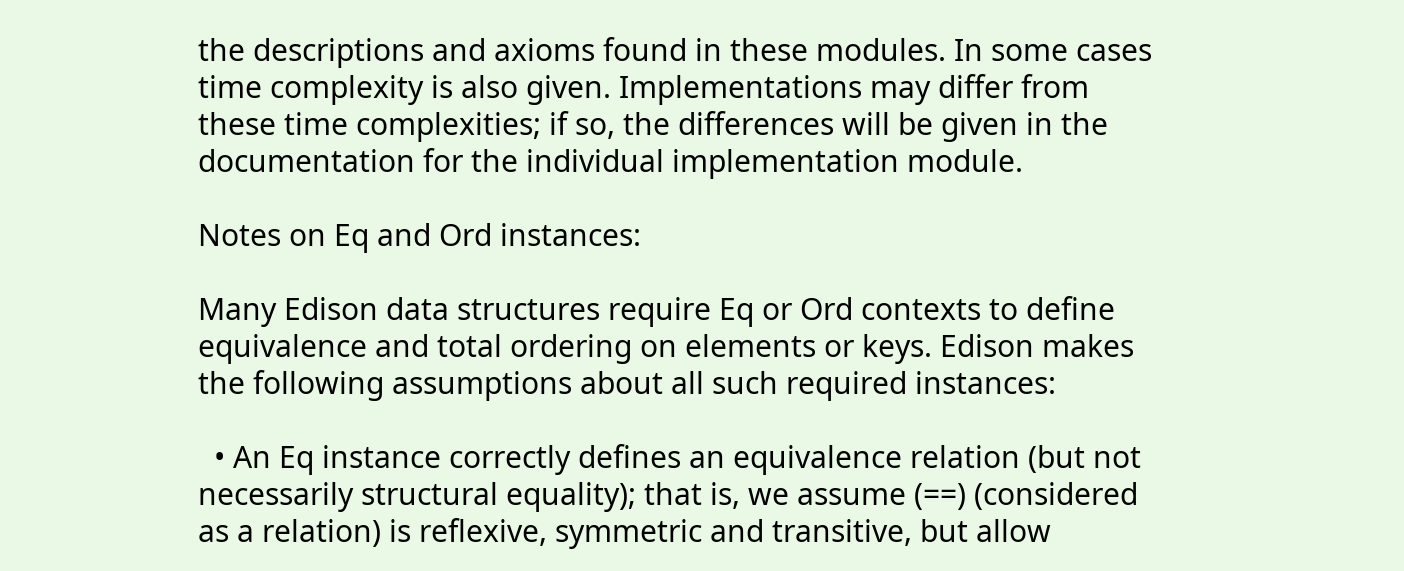the descriptions and axioms found in these modules. In some cases time complexity is also given. Implementations may differ from these time complexities; if so, the differences will be given in the documentation for the individual implementation module.

Notes on Eq and Ord instances:

Many Edison data structures require Eq or Ord contexts to define equivalence and total ordering on elements or keys. Edison makes the following assumptions about all such required instances:

  • An Eq instance correctly defines an equivalence relation (but not necessarily structural equality); that is, we assume (==) (considered as a relation) is reflexive, symmetric and transitive, but allow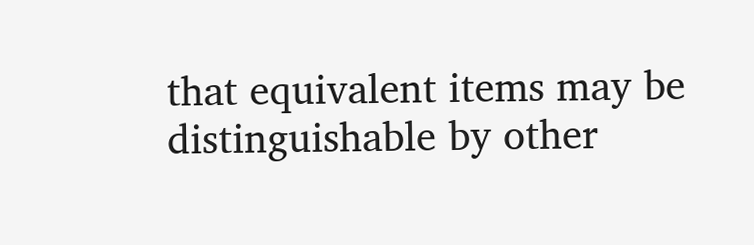that equivalent items may be distinguishable by other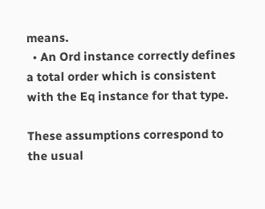means.
  • An Ord instance correctly defines a total order which is consistent with the Eq instance for that type.

These assumptions correspond to the usual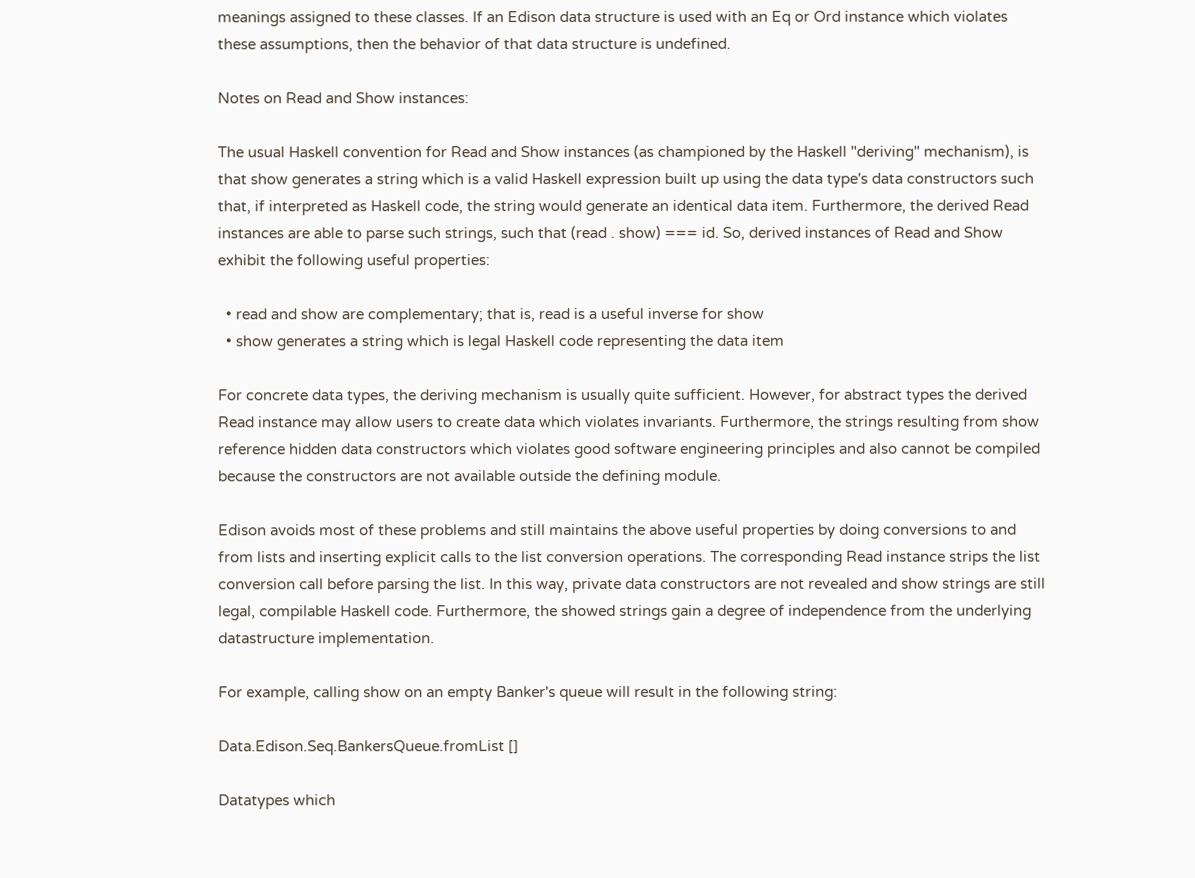meanings assigned to these classes. If an Edison data structure is used with an Eq or Ord instance which violates these assumptions, then the behavior of that data structure is undefined.

Notes on Read and Show instances:

The usual Haskell convention for Read and Show instances (as championed by the Haskell "deriving" mechanism), is that show generates a string which is a valid Haskell expression built up using the data type's data constructors such that, if interpreted as Haskell code, the string would generate an identical data item. Furthermore, the derived Read instances are able to parse such strings, such that (read . show) === id. So, derived instances of Read and Show exhibit the following useful properties:

  • read and show are complementary; that is, read is a useful inverse for show
  • show generates a string which is legal Haskell code representing the data item

For concrete data types, the deriving mechanism is usually quite sufficient. However, for abstract types the derived Read instance may allow users to create data which violates invariants. Furthermore, the strings resulting from show reference hidden data constructors which violates good software engineering principles and also cannot be compiled because the constructors are not available outside the defining module.

Edison avoids most of these problems and still maintains the above useful properties by doing conversions to and from lists and inserting explicit calls to the list conversion operations. The corresponding Read instance strips the list conversion call before parsing the list. In this way, private data constructors are not revealed and show strings are still legal, compilable Haskell code. Furthermore, the showed strings gain a degree of independence from the underlying datastructure implementation.

For example, calling show on an empty Banker's queue will result in the following string:

Data.Edison.Seq.BankersQueue.fromList []

Datatypes which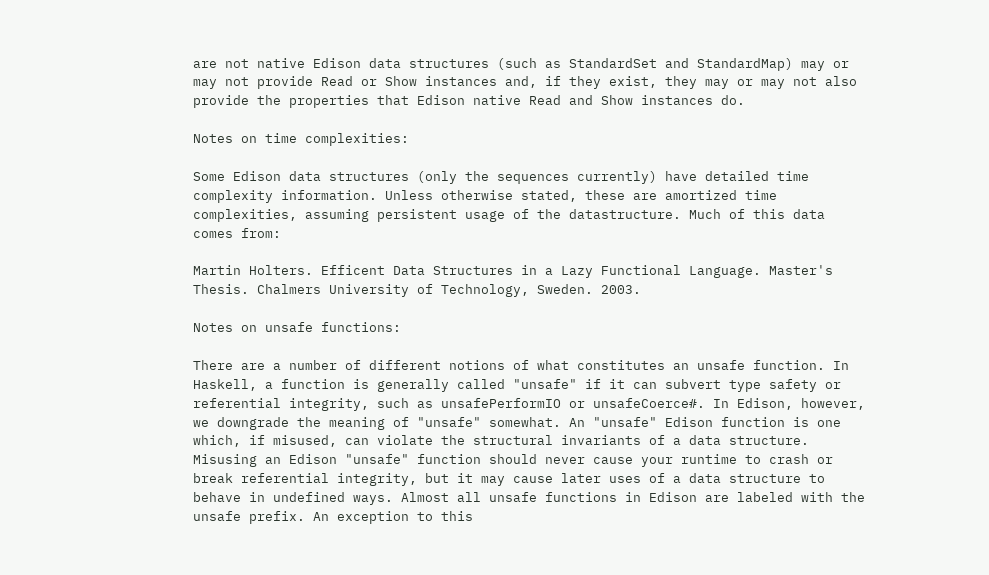are not native Edison data structures (such as StandardSet and StandardMap) may or may not provide Read or Show instances and, if they exist, they may or may not also provide the properties that Edison native Read and Show instances do.

Notes on time complexities:

Some Edison data structures (only the sequences currently) have detailed time complexity information. Unless otherwise stated, these are amortized time complexities, assuming persistent usage of the datastructure. Much of this data comes from:

Martin Holters. Efficent Data Structures in a Lazy Functional Language. Master's Thesis. Chalmers University of Technology, Sweden. 2003.

Notes on unsafe functions:

There are a number of different notions of what constitutes an unsafe function. In Haskell, a function is generally called "unsafe" if it can subvert type safety or referential integrity, such as unsafePerformIO or unsafeCoerce#. In Edison, however, we downgrade the meaning of "unsafe" somewhat. An "unsafe" Edison function is one which, if misused, can violate the structural invariants of a data structure. Misusing an Edison "unsafe" function should never cause your runtime to crash or break referential integrity, but it may cause later uses of a data structure to behave in undefined ways. Almost all unsafe functions in Edison are labeled with the unsafe prefix. An exception to this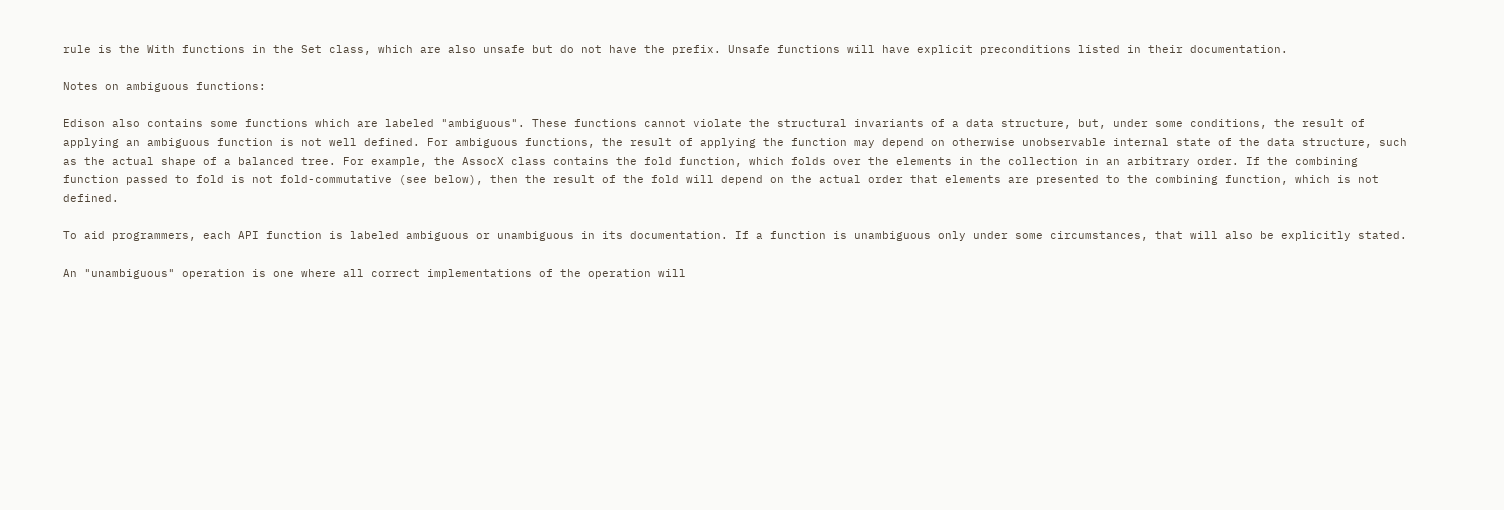rule is the With functions in the Set class, which are also unsafe but do not have the prefix. Unsafe functions will have explicit preconditions listed in their documentation.

Notes on ambiguous functions:

Edison also contains some functions which are labeled "ambiguous". These functions cannot violate the structural invariants of a data structure, but, under some conditions, the result of applying an ambiguous function is not well defined. For ambiguous functions, the result of applying the function may depend on otherwise unobservable internal state of the data structure, such as the actual shape of a balanced tree. For example, the AssocX class contains the fold function, which folds over the elements in the collection in an arbitrary order. If the combining function passed to fold is not fold-commutative (see below), then the result of the fold will depend on the actual order that elements are presented to the combining function, which is not defined.

To aid programmers, each API function is labeled ambiguous or unambiguous in its documentation. If a function is unambiguous only under some circumstances, that will also be explicitly stated.

An "unambiguous" operation is one where all correct implementations of the operation will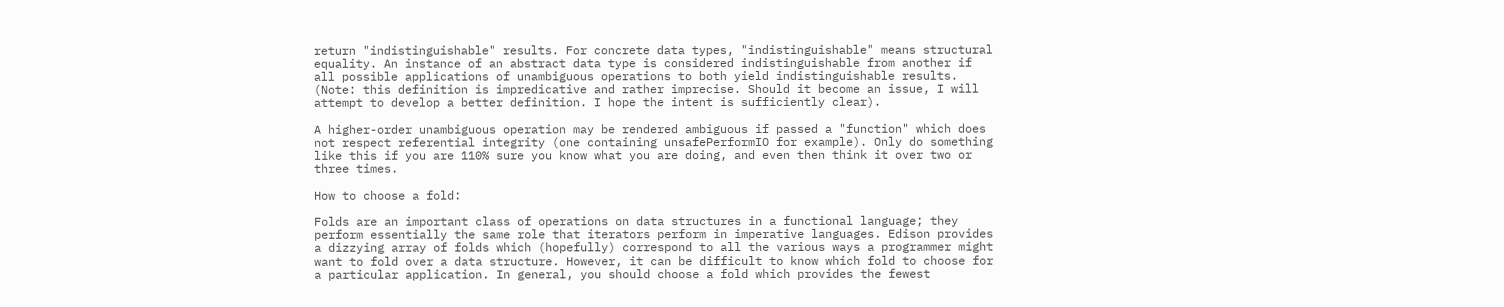return "indistinguishable" results. For concrete data types, "indistinguishable" means structural equality. An instance of an abstract data type is considered indistinguishable from another if all possible applications of unambiguous operations to both yield indistinguishable results. (Note: this definition is impredicative and rather imprecise. Should it become an issue, I will attempt to develop a better definition. I hope the intent is sufficiently clear).

A higher-order unambiguous operation may be rendered ambiguous if passed a "function" which does not respect referential integrity (one containing unsafePerformIO for example). Only do something like this if you are 110% sure you know what you are doing, and even then think it over two or three times.

How to choose a fold:

Folds are an important class of operations on data structures in a functional language; they perform essentially the same role that iterators perform in imperative languages. Edison provides a dizzying array of folds which (hopefully) correspond to all the various ways a programmer might want to fold over a data structure. However, it can be difficult to know which fold to choose for a particular application. In general, you should choose a fold which provides the fewest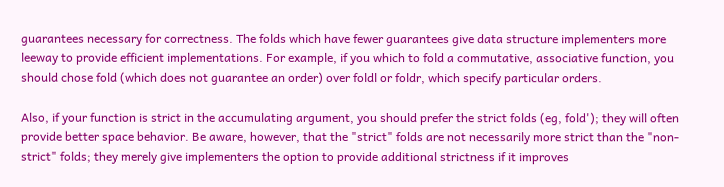guarantees necessary for correctness. The folds which have fewer guarantees give data structure implementers more leeway to provide efficient implementations. For example, if you which to fold a commutative, associative function, you should chose fold (which does not guarantee an order) over foldl or foldr, which specify particular orders.

Also, if your function is strict in the accumulating argument, you should prefer the strict folds (eg, fold'); they will often provide better space behavior. Be aware, however, that the "strict" folds are not necessarily more strict than the "non-strict" folds; they merely give implementers the option to provide additional strictness if it improves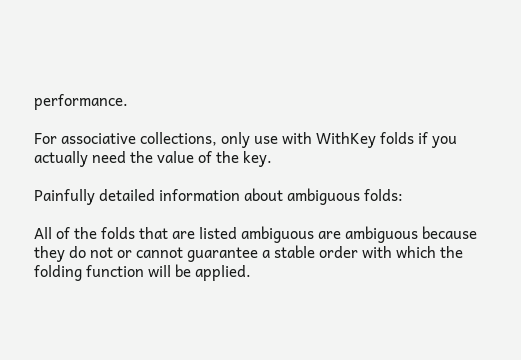performance.

For associative collections, only use with WithKey folds if you actually need the value of the key.

Painfully detailed information about ambiguous folds:

All of the folds that are listed ambiguous are ambiguous because they do not or cannot guarantee a stable order with which the folding function will be applied.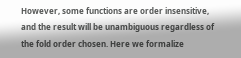However, some functions are order insensitive, and the result will be unambiguous regardless of the fold order chosen. Here we formalize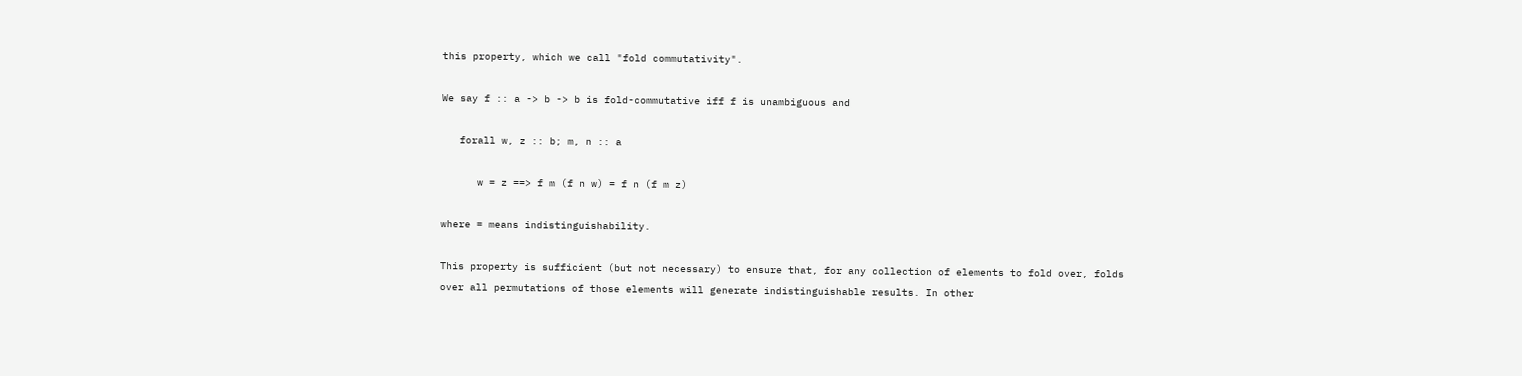this property, which we call "fold commutativity".

We say f :: a -> b -> b is fold-commutative iff f is unambiguous and

   forall w, z :: b; m, n :: a

      w = z ==> f m (f n w) = f n (f m z)

where = means indistinguishability.

This property is sufficient (but not necessary) to ensure that, for any collection of elements to fold over, folds over all permutations of those elements will generate indistinguishable results. In other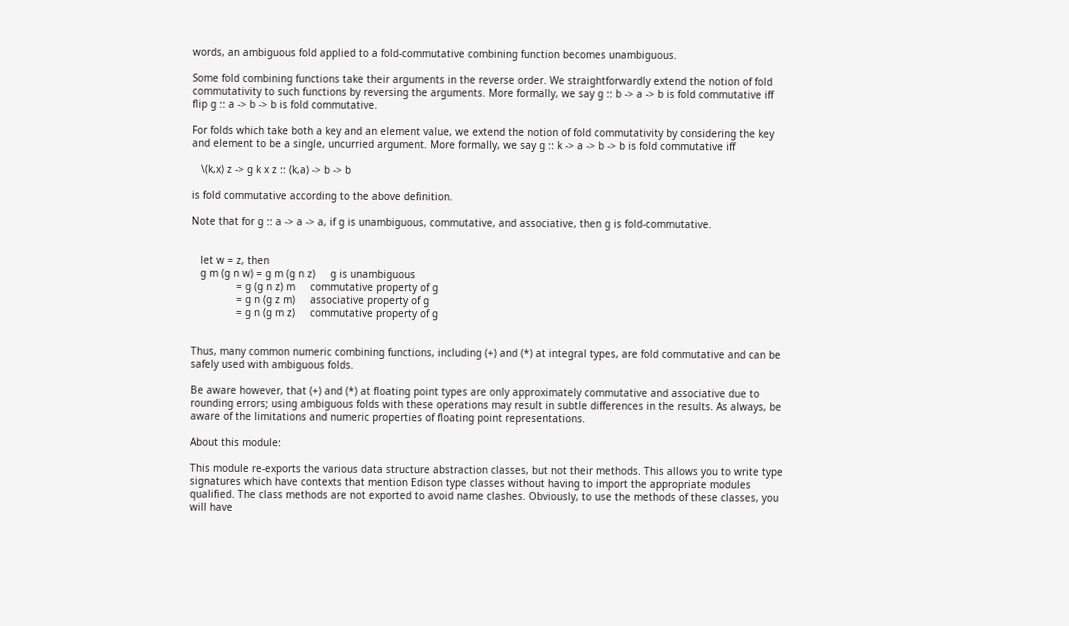words, an ambiguous fold applied to a fold-commutative combining function becomes unambiguous.

Some fold combining functions take their arguments in the reverse order. We straightforwardly extend the notion of fold commutativity to such functions by reversing the arguments. More formally, we say g :: b -> a -> b is fold commutative iff flip g :: a -> b -> b is fold commutative.

For folds which take both a key and an element value, we extend the notion of fold commutativity by considering the key and element to be a single, uncurried argument. More formally, we say g :: k -> a -> b -> b is fold commutative iff

   \(k,x) z -> g k x z :: (k,a) -> b -> b

is fold commutative according to the above definition.

Note that for g :: a -> a -> a, if g is unambiguous, commutative, and associative, then g is fold-commutative.


   let w = z, then
   g m (g n w) = g m (g n z)     g is unambiguous
               = g (g n z) m     commutative property of g
               = g n (g z m)     associative property of g
               = g n (g m z)     commutative property of g


Thus, many common numeric combining functions, including (+) and (*) at integral types, are fold commutative and can be safely used with ambiguous folds.

Be aware however, that (+) and (*) at floating point types are only approximately commutative and associative due to rounding errors; using ambiguous folds with these operations may result in subtle differences in the results. As always, be aware of the limitations and numeric properties of floating point representations.

About this module:

This module re-exports the various data structure abstraction classes, but not their methods. This allows you to write type signatures which have contexts that mention Edison type classes without having to import the appropriate modules qualified. The class methods are not exported to avoid name clashes. Obviously, to use the methods of these classes, you will have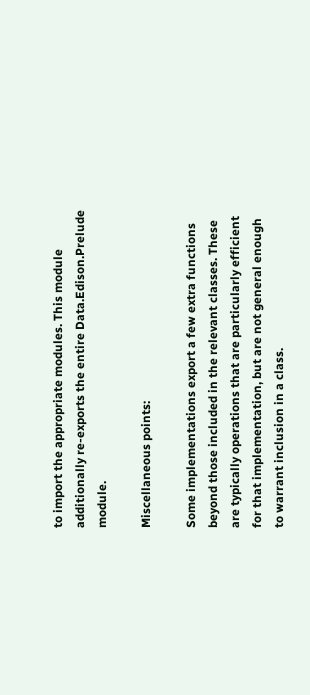to import the appropriate modules. This module additionally re-exports the entire Data.Edison.Prelude module.

Miscellaneous points:

Some implementations export a few extra functions beyond those included in the relevant classes. These are typically operations that are particularly efficient for that implementation, but are not general enough to warrant inclusion in a class.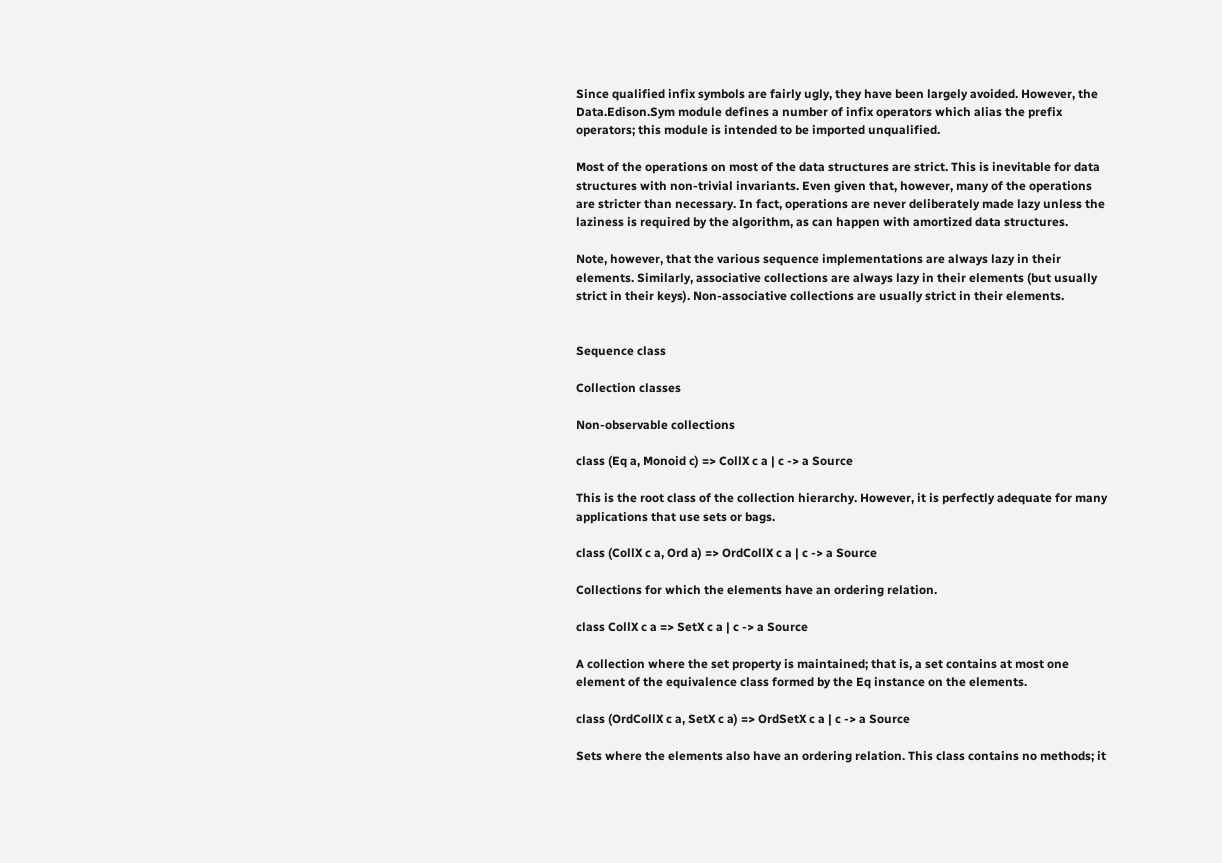Since qualified infix symbols are fairly ugly, they have been largely avoided. However, the Data.Edison.Sym module defines a number of infix operators which alias the prefix operators; this module is intended to be imported unqualified.

Most of the operations on most of the data structures are strict. This is inevitable for data structures with non-trivial invariants. Even given that, however, many of the operations are stricter than necessary. In fact, operations are never deliberately made lazy unless the laziness is required by the algorithm, as can happen with amortized data structures.

Note, however, that the various sequence implementations are always lazy in their elements. Similarly, associative collections are always lazy in their elements (but usually strict in their keys). Non-associative collections are usually strict in their elements.


Sequence class

Collection classes

Non-observable collections

class (Eq a, Monoid c) => CollX c a | c -> a Source

This is the root class of the collection hierarchy. However, it is perfectly adequate for many applications that use sets or bags.

class (CollX c a, Ord a) => OrdCollX c a | c -> a Source

Collections for which the elements have an ordering relation.

class CollX c a => SetX c a | c -> a Source

A collection where the set property is maintained; that is, a set contains at most one element of the equivalence class formed by the Eq instance on the elements.

class (OrdCollX c a, SetX c a) => OrdSetX c a | c -> a Source

Sets where the elements also have an ordering relation. This class contains no methods; it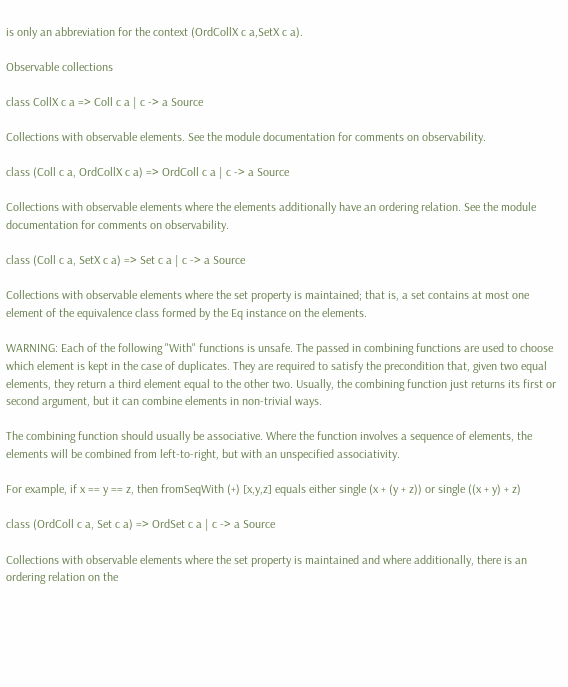is only an abbreviation for the context (OrdCollX c a,SetX c a).

Observable collections

class CollX c a => Coll c a | c -> a Source

Collections with observable elements. See the module documentation for comments on observability.

class (Coll c a, OrdCollX c a) => OrdColl c a | c -> a Source

Collections with observable elements where the elements additionally have an ordering relation. See the module documentation for comments on observability.

class (Coll c a, SetX c a) => Set c a | c -> a Source

Collections with observable elements where the set property is maintained; that is, a set contains at most one element of the equivalence class formed by the Eq instance on the elements.

WARNING: Each of the following "With" functions is unsafe. The passed in combining functions are used to choose which element is kept in the case of duplicates. They are required to satisfy the precondition that, given two equal elements, they return a third element equal to the other two. Usually, the combining function just returns its first or second argument, but it can combine elements in non-trivial ways.

The combining function should usually be associative. Where the function involves a sequence of elements, the elements will be combined from left-to-right, but with an unspecified associativity.

For example, if x == y == z, then fromSeqWith (+) [x,y,z] equals either single (x + (y + z)) or single ((x + y) + z)

class (OrdColl c a, Set c a) => OrdSet c a | c -> a Source

Collections with observable elements where the set property is maintained and where additionally, there is an ordering relation on the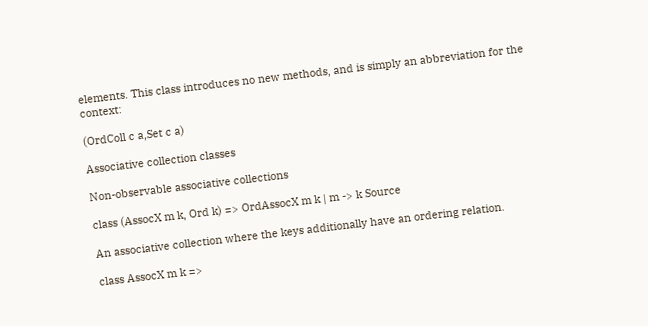elements. This class introduces no new methods, and is simply an abbreviation for the context:

(OrdColl c a,Set c a)

Associative collection classes

Non-observable associative collections

class (AssocX m k, Ord k) => OrdAssocX m k | m -> k Source

An associative collection where the keys additionally have an ordering relation.

class AssocX m k =>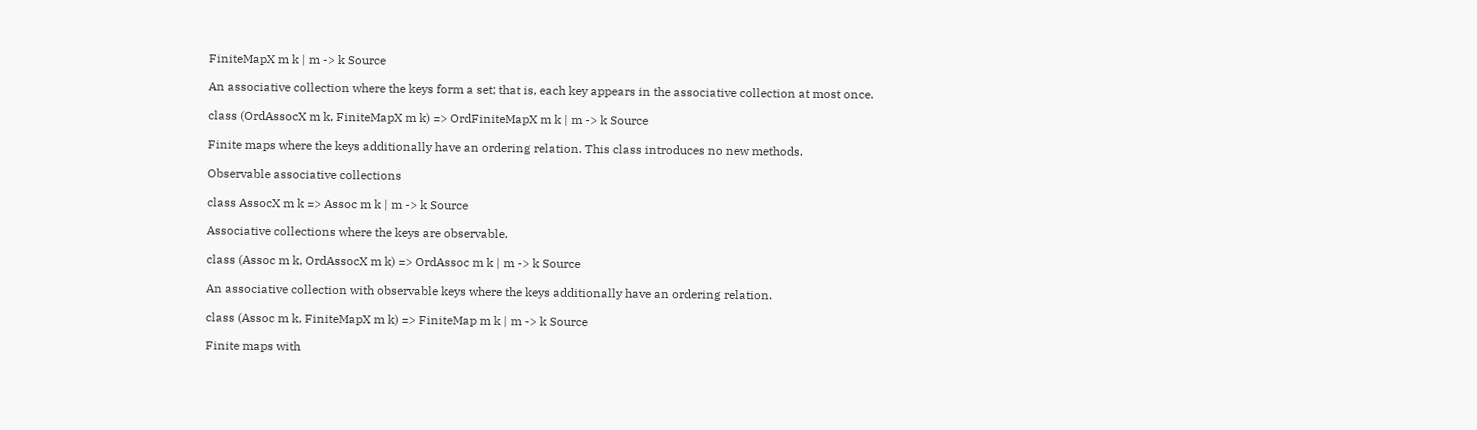FiniteMapX m k | m -> k Source

An associative collection where the keys form a set; that is, each key appears in the associative collection at most once.

class (OrdAssocX m k, FiniteMapX m k) => OrdFiniteMapX m k | m -> k Source

Finite maps where the keys additionally have an ordering relation. This class introduces no new methods.

Observable associative collections

class AssocX m k => Assoc m k | m -> k Source

Associative collections where the keys are observable.

class (Assoc m k, OrdAssocX m k) => OrdAssoc m k | m -> k Source

An associative collection with observable keys where the keys additionally have an ordering relation.

class (Assoc m k, FiniteMapX m k) => FiniteMap m k | m -> k Source

Finite maps with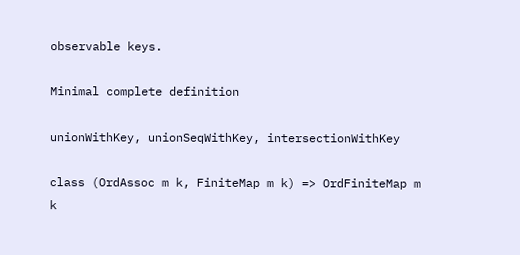observable keys.

Minimal complete definition

unionWithKey, unionSeqWithKey, intersectionWithKey

class (OrdAssoc m k, FiniteMap m k) => OrdFiniteMap m k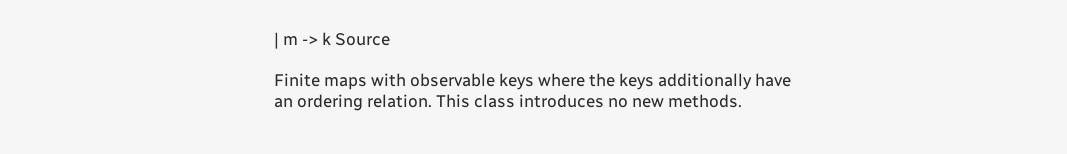| m -> k Source

Finite maps with observable keys where the keys additionally have an ordering relation. This class introduces no new methods.